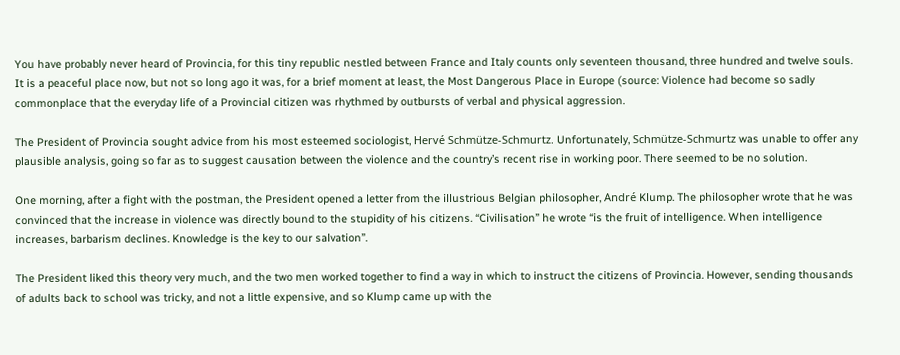You have probably never heard of Provincia, for this tiny republic nestled between France and Italy counts only seventeen thousand, three hundred and twelve souls. It is a peaceful place now, but not so long ago it was, for a brief moment at least, the Most Dangerous Place in Europe (source: Violence had become so sadly commonplace that the everyday life of a Provincial citizen was rhythmed by outbursts of verbal and physical aggression.

The President of Provincia sought advice from his most esteemed sociologist, Hervé Schmütze-Schmurtz. Unfortunately, Schmütze-Schmurtz was unable to offer any plausible analysis, going so far as to suggest causation between the violence and the country’s recent rise in working poor. There seemed to be no solution.

One morning, after a fight with the postman, the President opened a letter from the illustrious Belgian philosopher, André Klump. The philosopher wrote that he was convinced that the increase in violence was directly bound to the stupidity of his citizens. “Civilisation” he wrote “is the fruit of intelligence. When intelligence increases, barbarism declines. Knowledge is the key to our salvation”.

The President liked this theory very much, and the two men worked together to find a way in which to instruct the citizens of Provincia. However, sending thousands of adults back to school was tricky, and not a little expensive, and so Klump came up with the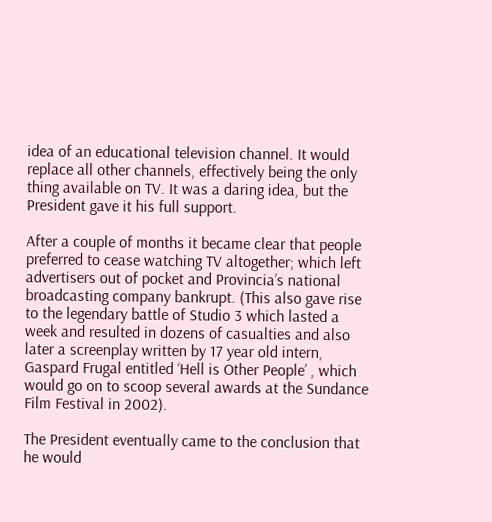idea of an educational television channel. It would replace all other channels, effectively being the only thing available on TV. It was a daring idea, but the President gave it his full support.

After a couple of months it became clear that people preferred to cease watching TV altogether; which left advertisers out of pocket and Provincia’s national broadcasting company bankrupt. (This also gave rise to the legendary battle of Studio 3 which lasted a week and resulted in dozens of casualties and also later a screenplay written by 17 year old intern, Gaspard Frugal entitled ‘Hell is Other People’ , which would go on to scoop several awards at the Sundance Film Festival in 2002).

The President eventually came to the conclusion that he would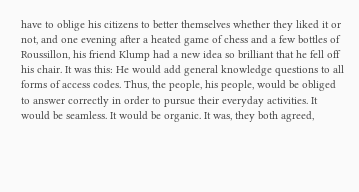have to oblige his citizens to better themselves whether they liked it or not, and one evening after a heated game of chess and a few bottles of Roussillon, his friend Klump had a new idea so brilliant that he fell off his chair. It was this: He would add general knowledge questions to all forms of access codes. Thus, the people, his people, would be obliged to answer correctly in order to pursue their everyday activities. It would be seamless. It would be organic. It was, they both agreed,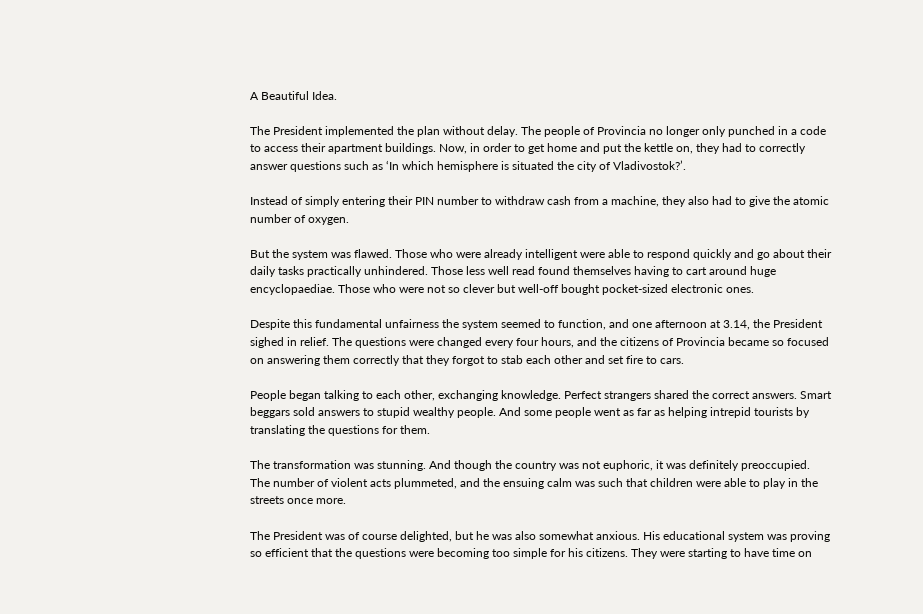A Beautiful Idea.

The President implemented the plan without delay. The people of Provincia no longer only punched in a code to access their apartment buildings. Now, in order to get home and put the kettle on, they had to correctly answer questions such as ‘In which hemisphere is situated the city of Vladivostok?’.

Instead of simply entering their PIN number to withdraw cash from a machine, they also had to give the atomic number of oxygen.

But the system was flawed. Those who were already intelligent were able to respond quickly and go about their daily tasks practically unhindered. Those less well read found themselves having to cart around huge encyclopaediae. Those who were not so clever but well-off bought pocket-sized electronic ones.

Despite this fundamental unfairness the system seemed to function, and one afternoon at 3.14, the President sighed in relief. The questions were changed every four hours, and the citizens of Provincia became so focused on answering them correctly that they forgot to stab each other and set fire to cars.

People began talking to each other, exchanging knowledge. Perfect strangers shared the correct answers. Smart beggars sold answers to stupid wealthy people. And some people went as far as helping intrepid tourists by translating the questions for them.

The transformation was stunning. And though the country was not euphoric, it was definitely preoccupied. The number of violent acts plummeted, and the ensuing calm was such that children were able to play in the streets once more.

The President was of course delighted, but he was also somewhat anxious. His educational system was proving so efficient that the questions were becoming too simple for his citizens. They were starting to have time on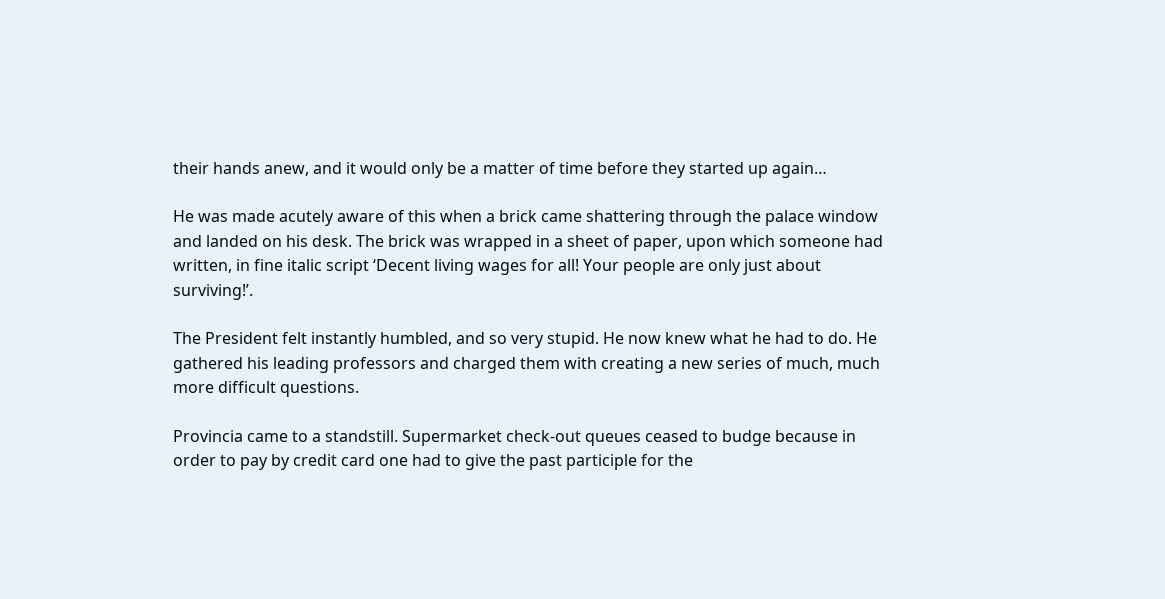their hands anew, and it would only be a matter of time before they started up again…

He was made acutely aware of this when a brick came shattering through the palace window and landed on his desk. The brick was wrapped in a sheet of paper, upon which someone had written, in fine italic script ‘Decent living wages for all! Your people are only just about surviving!’.

The President felt instantly humbled, and so very stupid. He now knew what he had to do. He gathered his leading professors and charged them with creating a new series of much, much more difficult questions.

Provincia came to a standstill. Supermarket check-out queues ceased to budge because in order to pay by credit card one had to give the past participle for the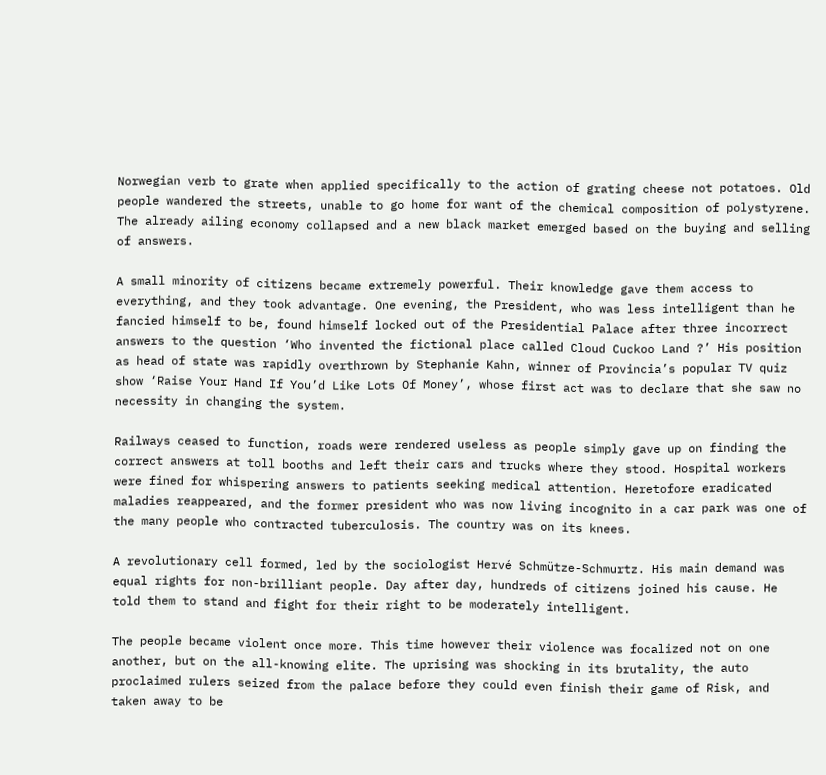Norwegian verb to grate when applied specifically to the action of grating cheese not potatoes. Old people wandered the streets, unable to go home for want of the chemical composition of polystyrene. The already ailing economy collapsed and a new black market emerged based on the buying and selling of answers.

A small minority of citizens became extremely powerful. Their knowledge gave them access to everything, and they took advantage. One evening, the President, who was less intelligent than he fancied himself to be, found himself locked out of the Presidential Palace after three incorrect answers to the question ‘Who invented the fictional place called Cloud Cuckoo Land ?’ His position as head of state was rapidly overthrown by Stephanie Kahn, winner of Provincia’s popular TV quiz show ‘Raise Your Hand If You’d Like Lots Of Money’, whose first act was to declare that she saw no necessity in changing the system.

Railways ceased to function, roads were rendered useless as people simply gave up on finding the correct answers at toll booths and left their cars and trucks where they stood. Hospital workers were fined for whispering answers to patients seeking medical attention. Heretofore eradicated maladies reappeared, and the former president who was now living incognito in a car park was one of the many people who contracted tuberculosis. The country was on its knees.

A revolutionary cell formed, led by the sociologist Hervé Schmütze-Schmurtz. His main demand was equal rights for non-brilliant people. Day after day, hundreds of citizens joined his cause. He told them to stand and fight for their right to be moderately intelligent.

The people became violent once more. This time however their violence was focalized not on one another, but on the all-knowing elite. The uprising was shocking in its brutality, the auto proclaimed rulers seized from the palace before they could even finish their game of Risk, and taken away to be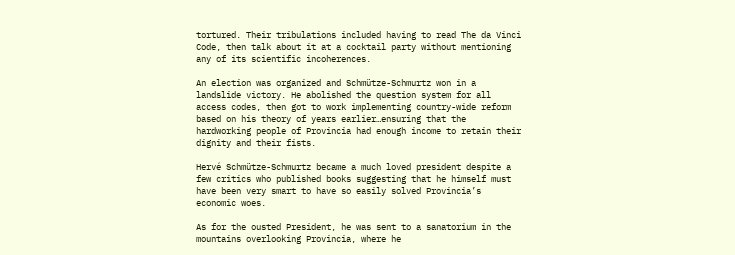tortured. Their tribulations included having to read The da Vinci Code, then talk about it at a cocktail party without mentioning any of its scientific incoherences.

An election was organized and Schmütze-Schmurtz won in a landslide victory. He abolished the question system for all access codes, then got to work implementing country-wide reform based on his theory of years earlier…ensuring that the hardworking people of Provincia had enough income to retain their dignity and their fists.

Hervé Schmütze-Schmurtz became a much loved president despite a few critics who published books suggesting that he himself must have been very smart to have so easily solved Provincia’s economic woes.

As for the ousted President, he was sent to a sanatorium in the mountains overlooking Provincia, where he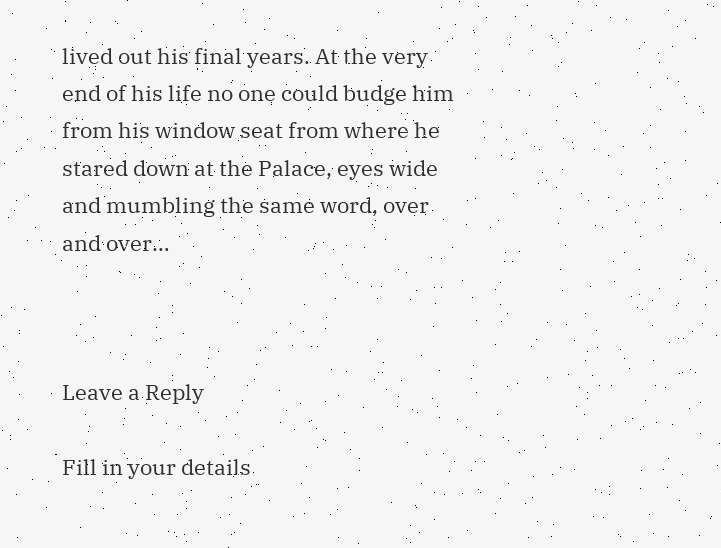lived out his final years. At the very end of his life no one could budge him from his window seat from where he stared down at the Palace, eyes wide and mumbling the same word, over and over…



Leave a Reply

Fill in your details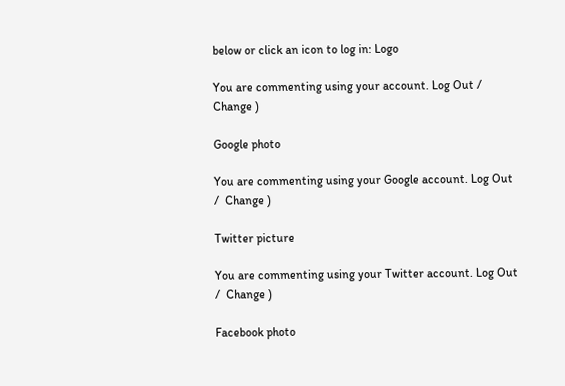below or click an icon to log in: Logo

You are commenting using your account. Log Out /  Change )

Google photo

You are commenting using your Google account. Log Out /  Change )

Twitter picture

You are commenting using your Twitter account. Log Out /  Change )

Facebook photo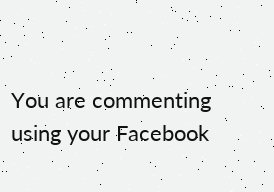You are commenting using your Facebook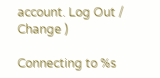account. Log Out /  Change )

Connecting to %s